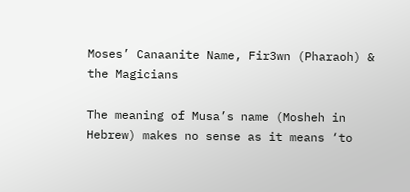Moses’ Canaanite Name, Fir3wn (Pharaoh) & the Magicians

The meaning of Musa’s name (Mosheh in Hebrew) makes no sense as it means ‘to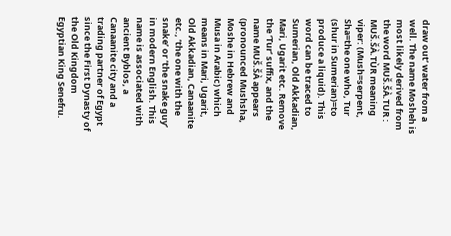draw out’ water from a well. The name Mosheh is most likely derived from the word MUŠ.ŠÀ.TUR : MUŠ.ŠÀ.TÙR meaning viper: (Mush=serpent, Sha=the one who, Tur (shur in Sumerian)=to produce a liquid). This word can be traced to Sumerian, Old Akkadian, Mari, Ugarit etc. Remove the ‘Tur’ suffix, and the name MUŠ.ŠÀ appears (pronounced Mushsha, Moshe in Hebrew and Musa in Arabic) which means in Mari, Ugarit, Old Akkadian, Canaanite etc., ‘the one with the snake’ or ‘the snake guy’ in modern English. This name is associated with ancient Byblos, a Canaanite city and a trading partner of Egypt since the First Dynasty of the Old Kingdom Egyptian King Senefru.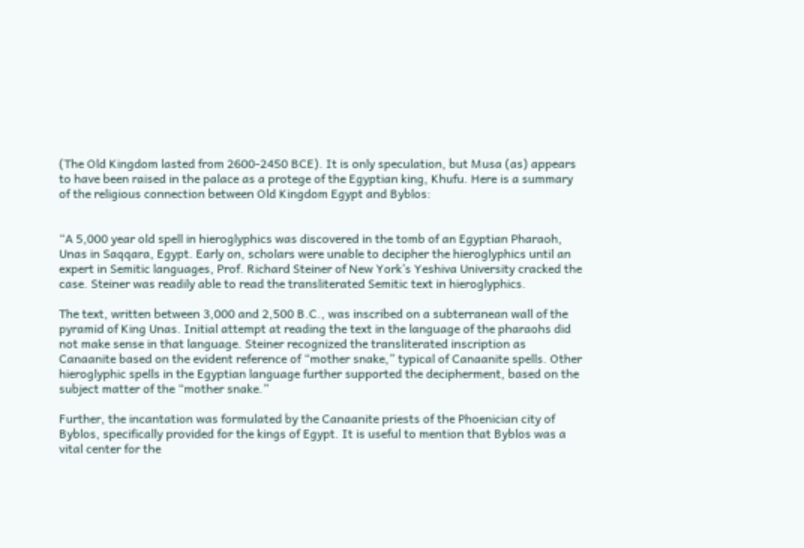(The Old Kingdom lasted from 2600-2450 BCE). It is only speculation, but Musa (as) appears to have been raised in the palace as a protege of the Egyptian king, Khufu. Here is a summary of the religious connection between Old Kingdom Egypt and Byblos:


“A 5,000 year old spell in hieroglyphics was discovered in the tomb of an Egyptian Pharaoh, Unas in Saqqara, Egypt. Early on, scholars were unable to decipher the hieroglyphics until an expert in Semitic languages, Prof. Richard Steiner of New York’s Yeshiva University cracked the case. Steiner was readily able to read the transliterated Semitic text in hieroglyphics.

The text, written between 3,000 and 2,500 B.C., was inscribed on a subterranean wall of the pyramid of King Unas. Initial attempt at reading the text in the language of the pharaohs did not make sense in that language. Steiner recognized the transliterated inscription as Canaanite based on the evident reference of “mother snake,” typical of Canaanite spells. Other hieroglyphic spells in the Egyptian language further supported the decipherment, based on the subject matter of the “mother snake.”

Further, the incantation was formulated by the Canaanite priests of the Phoenician city of Byblos, specifically provided for the kings of Egypt. It is useful to mention that Byblos was a vital center for the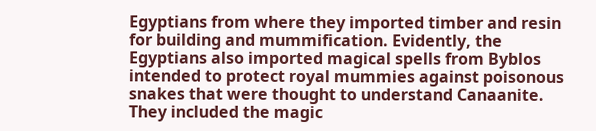Egyptians from where they imported timber and resin for building and mummification. Evidently, the Egyptians also imported magical spells from Byblos intended to protect royal mummies against poisonous snakes that were thought to understand Canaanite. They included the magic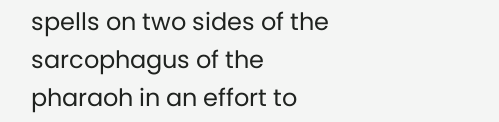spells on two sides of the sarcophagus of the pharaoh in an effort to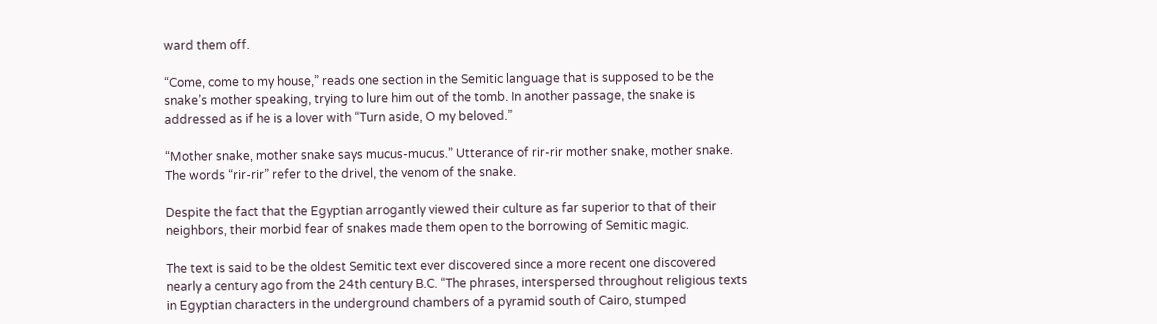ward them off.

“Come, come to my house,” reads one section in the Semitic language that is supposed to be the snake’s mother speaking, trying to lure him out of the tomb. In another passage, the snake is addressed as if he is a lover with “Turn aside, O my beloved.”

“Mother snake, mother snake says mucus-mucus.” Utterance of rir-rir mother snake, mother snake. The words “rir-rir” refer to the drivel, the venom of the snake.

Despite the fact that the Egyptian arrogantly viewed their culture as far superior to that of their neighbors, their morbid fear of snakes made them open to the borrowing of Semitic magic.

The text is said to be the oldest Semitic text ever discovered since a more recent one discovered nearly a century ago from the 24th century B.C. “The phrases, interspersed throughout religious texts in Egyptian characters in the underground chambers of a pyramid south of Cairo, stumped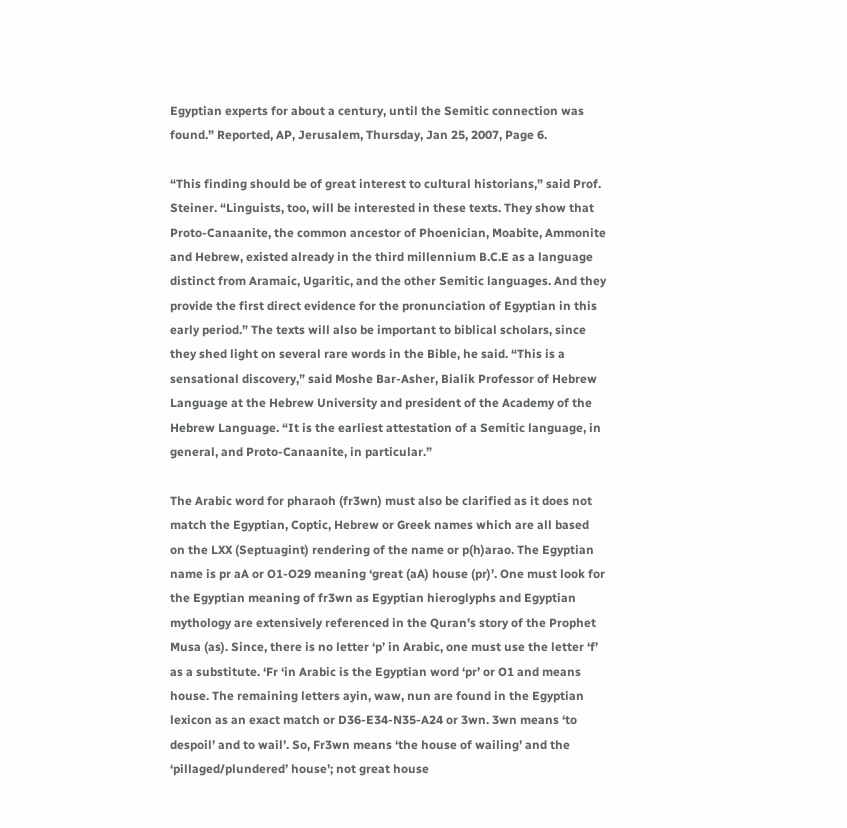Egyptian experts for about a century, until the Semitic connection was found.” Reported, AP, Jerusalem, Thursday, Jan 25, 2007, Page 6.

“This finding should be of great interest to cultural historians,” said Prof. Steiner. “Linguists, too, will be interested in these texts. They show that Proto-Canaanite, the common ancestor of Phoenician, Moabite, Ammonite and Hebrew, existed already in the third millennium B.C.E as a language distinct from Aramaic, Ugaritic, and the other Semitic languages. And they provide the first direct evidence for the pronunciation of Egyptian in this early period.” The texts will also be important to biblical scholars, since they shed light on several rare words in the Bible, he said. “This is a sensational discovery,” said Moshe Bar-Asher, Bialik Professor of Hebrew Language at the Hebrew University and president of the Academy of the Hebrew Language. “It is the earliest attestation of a Semitic language, in general, and Proto-Canaanite, in particular.”

The Arabic word for pharaoh (fr3wn) must also be clarified as it does not match the Egyptian, Coptic, Hebrew or Greek names which are all based on the LXX (Septuagint) rendering of the name or p(h)arao. The Egyptian name is pr aA or O1-O29 meaning ‘great (aA) house (pr)’. One must look for the Egyptian meaning of fr3wn as Egyptian hieroglyphs and Egyptian mythology are extensively referenced in the Quran’s story of the Prophet Musa (as). Since, there is no letter ‘p’ in Arabic, one must use the letter ‘f’ as a substitute. ‘Fr ‘in Arabic is the Egyptian word ‘pr’ or O1 and means house. The remaining letters ayin, waw, nun are found in the Egyptian lexicon as an exact match or D36-E34-N35-A24 or 3wn. 3wn means ‘to despoil’ and to wail’. So, Fr3wn means ‘the house of wailing’ and the ‘pillaged/plundered’ house’; not great house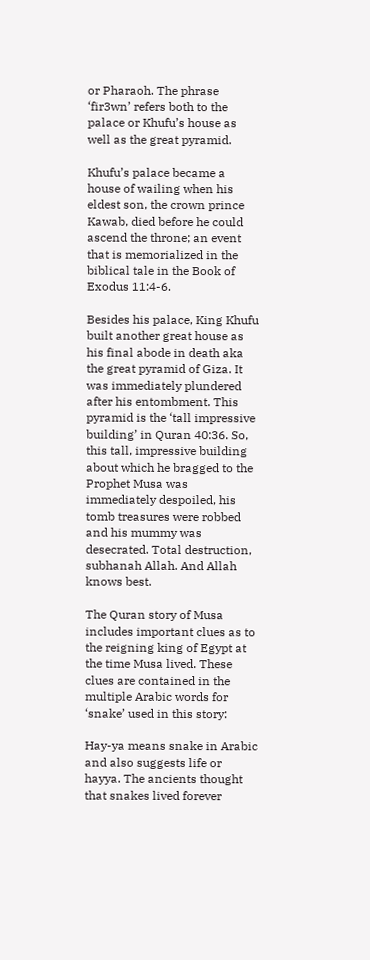or Pharaoh. The phrase ‘fir3wn’ refers both to the palace or Khufu’s house as well as the great pyramid.

Khufu’s palace became a house of wailing when his eldest son, the crown prince Kawab, died before he could ascend the throne; an event that is memorialized in the biblical tale in the Book of Exodus 11:4-6.

Besides his palace, King Khufu built another great house as his final abode in death aka the great pyramid of Giza. It was immediately plundered after his entombment. This pyramid is the ‘tall impressive building’ in Quran 40:36. So, this tall, impressive building about which he bragged to the Prophet Musa was immediately despoiled, his tomb treasures were robbed and his mummy was desecrated. Total destruction, subhanah Allah. And Allah knows best.

The Quran story of Musa includes important clues as to the reigning king of Egypt at the time Musa lived. These clues are contained in the multiple Arabic words for ‘snake’ used in this story:

Hay-ya means snake in Arabic and also suggests life or hayya. The ancients thought that snakes lived forever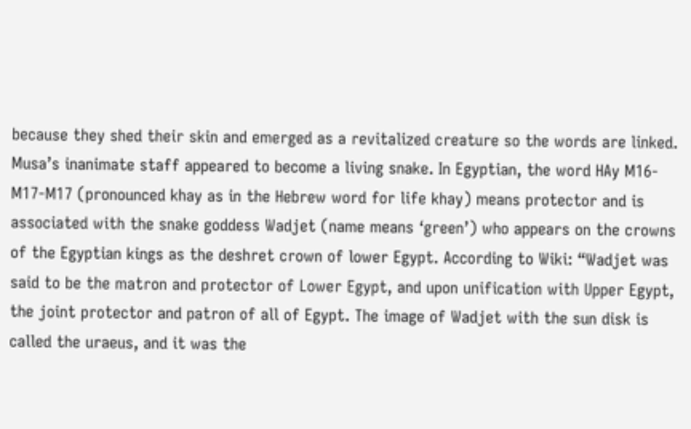because they shed their skin and emerged as a revitalized creature so the words are linked. Musa’s inanimate staff appeared to become a living snake. In Egyptian, the word HAy M16-M17-M17 (pronounced khay as in the Hebrew word for life khay) means protector and is associated with the snake goddess Wadjet (name means ‘green’) who appears on the crowns of the Egyptian kings as the deshret crown of lower Egypt. According to Wiki: “Wadjet was said to be the matron and protector of Lower Egypt, and upon unification with Upper Egypt, the joint protector and patron of all of Egypt. The image of Wadjet with the sun disk is called the uraeus, and it was the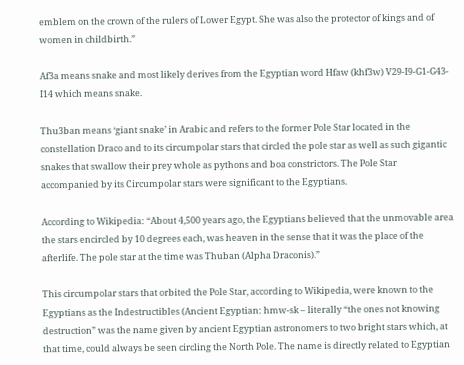emblem on the crown of the rulers of Lower Egypt. She was also the protector of kings and of women in childbirth.”

Af3a means snake and most likely derives from the Egyptian word Hfaw (khf3w) V29-I9-G1-G43-I14 which means snake.

Thu3ban means ‘giant snake’ in Arabic and refers to the former Pole Star located in the constellation Draco and to its circumpolar stars that circled the pole star as well as such gigantic snakes that swallow their prey whole as pythons and boa constrictors. The Pole Star accompanied by its Circumpolar stars were significant to the Egyptians.

According to Wikipedia: “About 4,500 years ago, the Egyptians believed that the unmovable area the stars encircled by 10 degrees each, was heaven in the sense that it was the place of the afterlife. The pole star at the time was Thuban (Alpha Draconis).”

This circumpolar stars that orbited the Pole Star, according to Wikipedia, were known to the Egyptians as the Indestructibles (Ancient Egyptian: hmw-sk – literally “the ones not knowing destruction” was the name given by ancient Egyptian astronomers to two bright stars which, at that time, could always be seen circling the North Pole. The name is directly related to Egyptian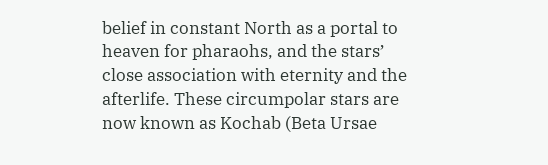belief in constant North as a portal to heaven for pharaohs, and the stars’ close association with eternity and the afterlife. These circumpolar stars are now known as Kochab (Beta Ursae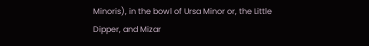Minoris), in the bowl of Ursa Minor or, the Little Dipper, and Mizar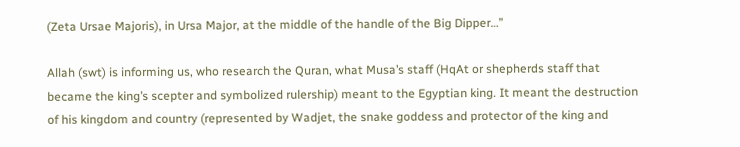(Zeta Ursae Majoris), in Ursa Major, at the middle of the handle of the Big Dipper…”

Allah (swt) is informing us, who research the Quran, what Musa’s staff (HqAt or shepherds staff that became the king’s scepter and symbolized rulership) meant to the Egyptian king. It meant the destruction of his kingdom and country (represented by Wadjet, the snake goddess and protector of the king and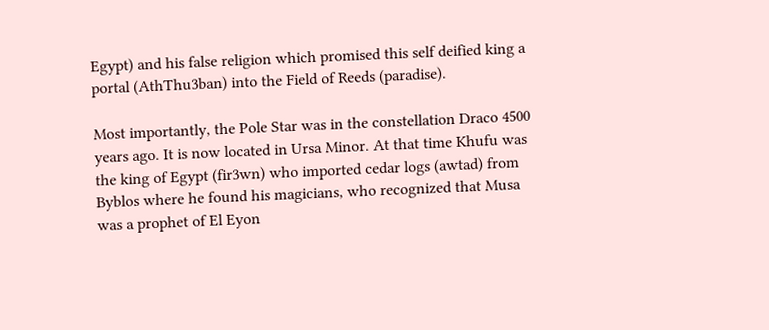Egypt) and his false religion which promised this self deified king a portal (AthThu3ban) into the Field of Reeds (paradise).

Most importantly, the Pole Star was in the constellation Draco 4500 years ago. It is now located in Ursa Minor. At that time Khufu was the king of Egypt (fir3wn) who imported cedar logs (awtad) from Byblos where he found his magicians, who recognized that Musa was a prophet of El Eyon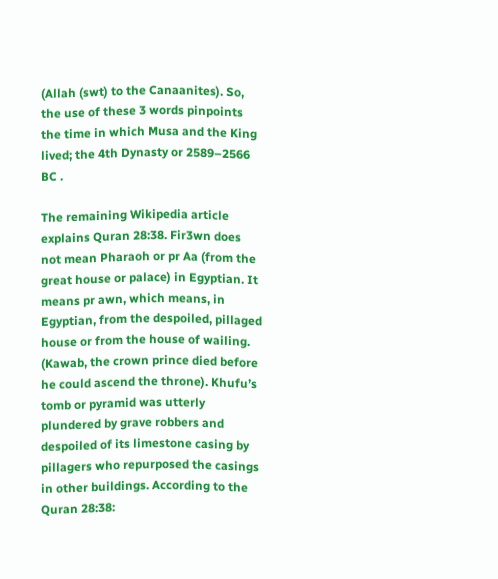(Allah (swt) to the Canaanites). So, the use of these 3 words pinpoints the time in which Musa and the King lived; the 4th Dynasty or 2589–2566 BC .

The remaining Wikipedia article explains Quran 28:38. Fir3wn does not mean Pharaoh or pr Aa (from the great house or palace) in Egyptian. It means pr awn, which means, in Egyptian, from the despoiled, pillaged house or from the house of wailing. (Kawab, the crown prince died before he could ascend the throne). Khufu’s tomb or pyramid was utterly plundered by grave robbers and despoiled of its limestone casing by pillagers who repurposed the casings in other buildings. According to the Quran 28:38: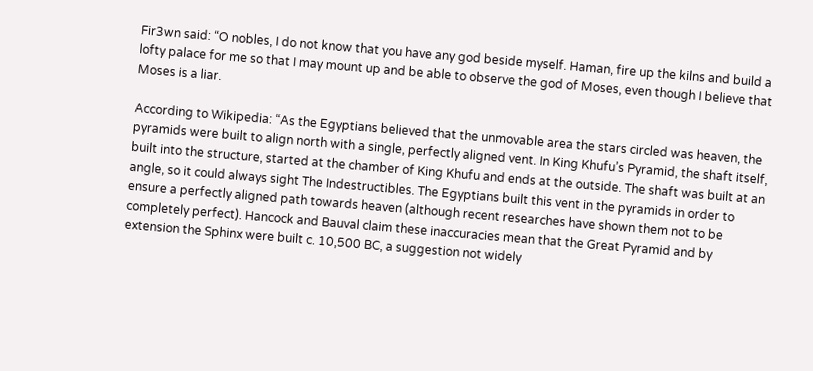Fir3wn said: “O nobles, I do not know that you have any god beside myself. Haman, fire up the kilns and build a lofty palace for me so that I may mount up and be able to observe the god of Moses, even though I believe that Moses is a liar.

According to Wikipedia: “As the Egyptians believed that the unmovable area the stars circled was heaven, the pyramids were built to align north with a single, perfectly aligned vent. In King Khufu’s Pyramid, the shaft itself, built into the structure, started at the chamber of King Khufu and ends at the outside. The shaft was built at an angle, so it could always sight The Indestructibles. The Egyptians built this vent in the pyramids in order to ensure a perfectly aligned path towards heaven (although recent researches have shown them not to be completely perfect). Hancock and Bauval claim these inaccuracies mean that the Great Pyramid and by extension the Sphinx were built c. 10,500 BC, a suggestion not widely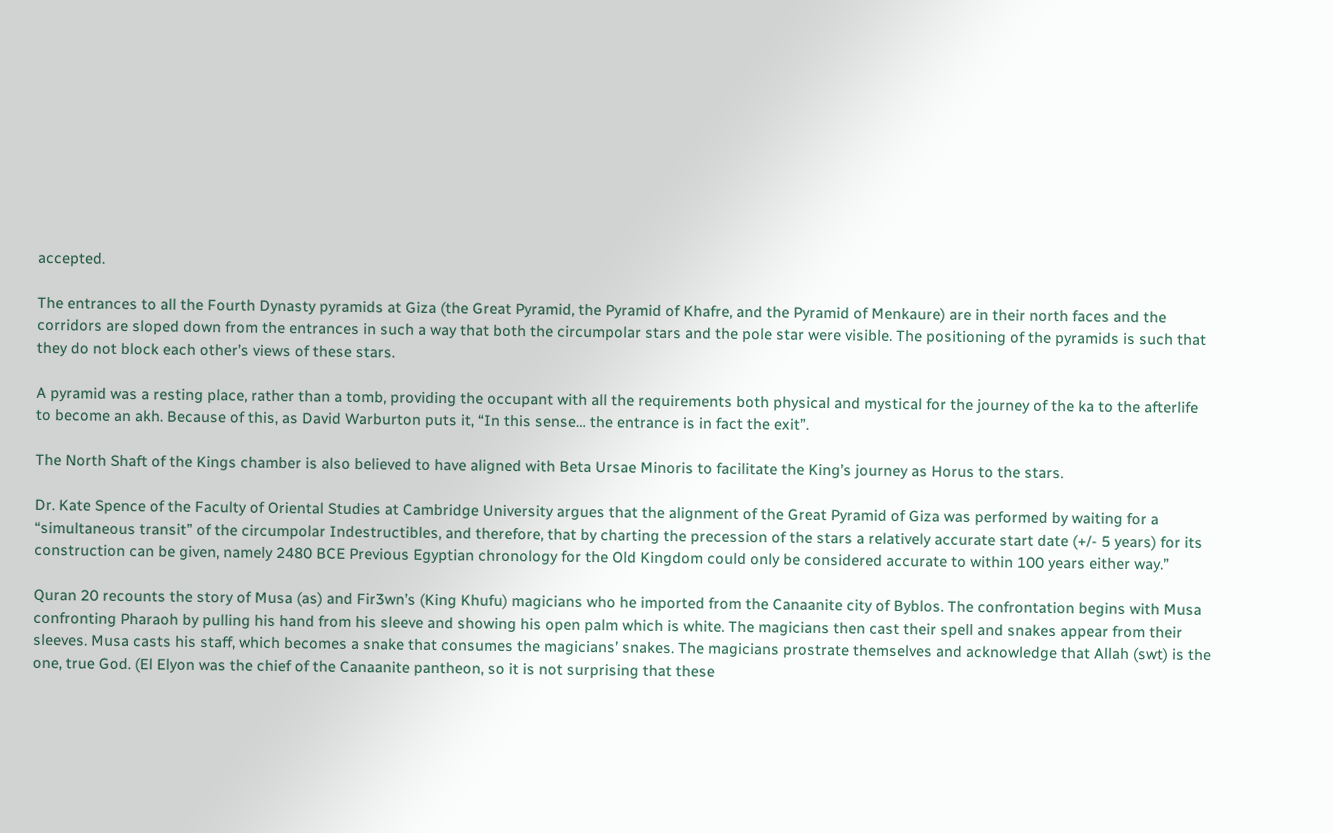accepted.

The entrances to all the Fourth Dynasty pyramids at Giza (the Great Pyramid, the Pyramid of Khafre, and the Pyramid of Menkaure) are in their north faces and the corridors are sloped down from the entrances in such a way that both the circumpolar stars and the pole star were visible. The positioning of the pyramids is such that they do not block each other’s views of these stars.

A pyramid was a resting place, rather than a tomb, providing the occupant with all the requirements both physical and mystical for the journey of the ka to the afterlife to become an akh. Because of this, as David Warburton puts it, “In this sense… the entrance is in fact the exit”.

The North Shaft of the Kings chamber is also believed to have aligned with Beta Ursae Minoris to facilitate the King’s journey as Horus to the stars.

Dr. Kate Spence of the Faculty of Oriental Studies at Cambridge University argues that the alignment of the Great Pyramid of Giza was performed by waiting for a “simultaneous transit” of the circumpolar Indestructibles, and therefore, that by charting the precession of the stars a relatively accurate start date (+/- 5 years) for its construction can be given, namely 2480 BCE Previous Egyptian chronology for the Old Kingdom could only be considered accurate to within 100 years either way.”

Quran 20 recounts the story of Musa (as) and Fir3wn’s (King Khufu) magicians who he imported from the Canaanite city of Byblos. The confrontation begins with Musa confronting Pharaoh by pulling his hand from his sleeve and showing his open palm which is white. The magicians then cast their spell and snakes appear from their sleeves. Musa casts his staff, which becomes a snake that consumes the magicians’ snakes. The magicians prostrate themselves and acknowledge that Allah (swt) is the one, true God. (El Elyon was the chief of the Canaanite pantheon, so it is not surprising that these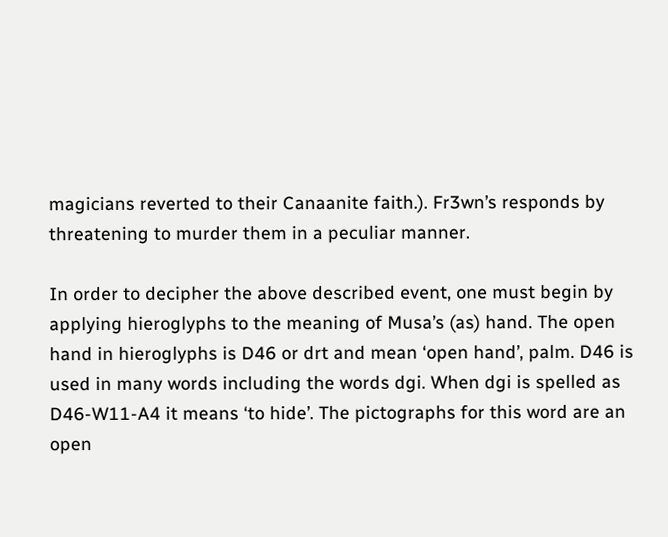magicians reverted to their Canaanite faith.). Fr3wn’s responds by threatening to murder them in a peculiar manner.

In order to decipher the above described event, one must begin by applying hieroglyphs to the meaning of Musa’s (as) hand. The open hand in hieroglyphs is D46 or drt and mean ‘open hand’, palm. D46 is used in many words including the words dgi. When dgi is spelled as D46-W11-A4 it means ‘to hide’. The pictographs for this word are an open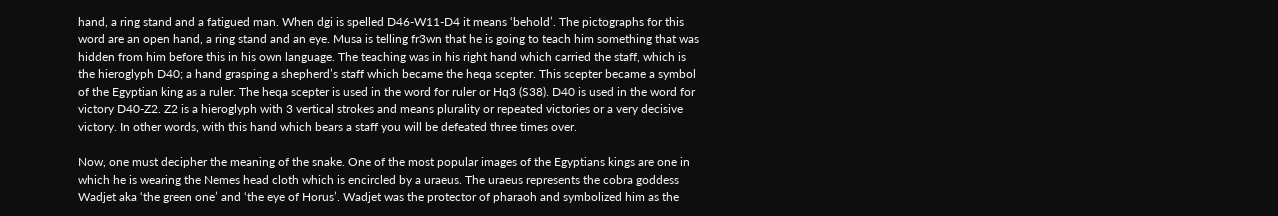hand, a ring stand and a fatigued man. When dgi is spelled D46-W11-D4 it means ‘behold’. The pictographs for this word are an open hand, a ring stand and an eye. Musa is telling fr3wn that he is going to teach him something that was hidden from him before this in his own language. The teaching was in his right hand which carried the staff, which is the hieroglyph D40; a hand grasping a shepherd’s staff which became the heqa scepter. This scepter became a symbol of the Egyptian king as a ruler. The heqa scepter is used in the word for ruler or Hq3 (S38). D40 is used in the word for victory D40-Z2. Z2 is a hieroglyph with 3 vertical strokes and means plurality or repeated victories or a very decisive victory. In other words, with this hand which bears a staff you will be defeated three times over.

Now, one must decipher the meaning of the snake. One of the most popular images of the Egyptians kings are one in which he is wearing the Nemes head cloth which is encircled by a uraeus. The uraeus represents the cobra goddess Wadjet aka ‘the green one’ and ‘the eye of Horus’. Wadjet was the protector of pharaoh and symbolized him as the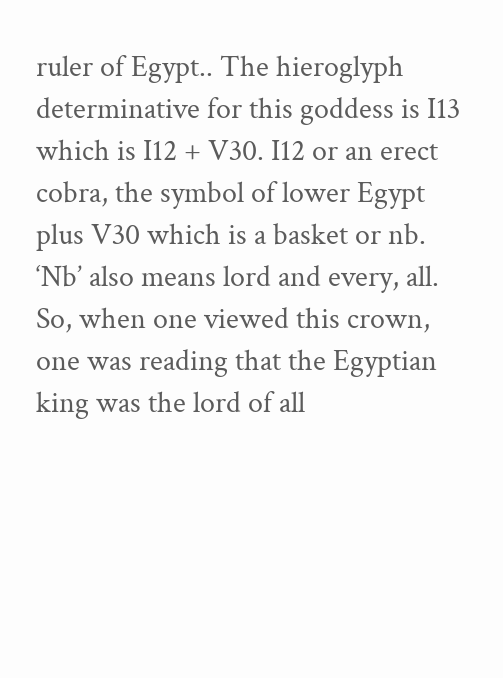ruler of Egypt.. The hieroglyph determinative for this goddess is I13 which is I12 + V30. I12 or an erect cobra, the symbol of lower Egypt plus V30 which is a basket or nb. ‘Nb’ also means lord and every, all. So, when one viewed this crown, one was reading that the Egyptian king was the lord of all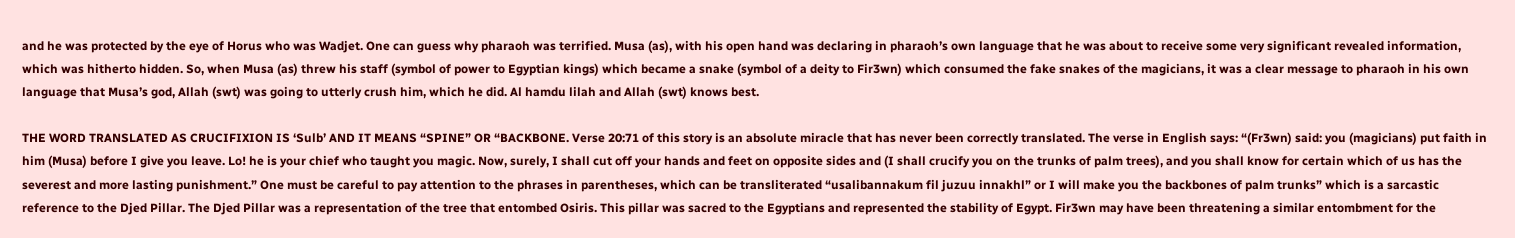and he was protected by the eye of Horus who was Wadjet. One can guess why pharaoh was terrified. Musa (as), with his open hand was declaring in pharaoh’s own language that he was about to receive some very significant revealed information, which was hitherto hidden. So, when Musa (as) threw his staff (symbol of power to Egyptian kings) which became a snake (symbol of a deity to Fir3wn) which consumed the fake snakes of the magicians, it was a clear message to pharaoh in his own language that Musa’s god, Allah (swt) was going to utterly crush him, which he did. Al hamdu lilah and Allah (swt) knows best.

THE WORD TRANSLATED AS CRUCIFIXION IS ‘Sulb’ AND IT MEANS “SPINE” OR “BACKBONE. Verse 20:71 of this story is an absolute miracle that has never been correctly translated. The verse in English says: “(Fr3wn) said: you (magicians) put faith in him (Musa) before I give you leave. Lo! he is your chief who taught you magic. Now, surely, I shall cut off your hands and feet on opposite sides and (I shall crucify you on the trunks of palm trees), and you shall know for certain which of us has the severest and more lasting punishment.” One must be careful to pay attention to the phrases in parentheses, which can be transliterated “usalibannakum fil juzuu innakhl” or I will make you the backbones of palm trunks” which is a sarcastic reference to the Djed Pillar. The Djed Pillar was a representation of the tree that entombed Osiris. This pillar was sacred to the Egyptians and represented the stability of Egypt. Fir3wn may have been threatening a similar entombment for the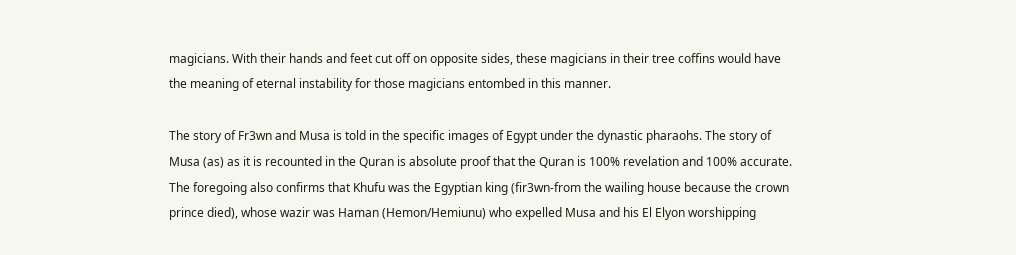magicians. With their hands and feet cut off on opposite sides, these magicians in their tree coffins would have the meaning of eternal instability for those magicians entombed in this manner.

The story of Fr3wn and Musa is told in the specific images of Egypt under the dynastic pharaohs. The story of Musa (as) as it is recounted in the Quran is absolute proof that the Quran is 100% revelation and 100% accurate. The foregoing also confirms that Khufu was the Egyptian king (fir3wn-from the wailing house because the crown prince died), whose wazir was Haman (Hemon/Hemiunu) who expelled Musa and his El Elyon worshipping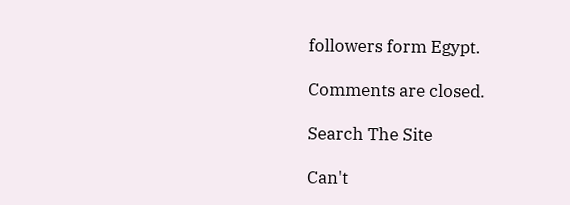followers form Egypt.

Comments are closed.

Search The Site

Can't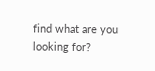find what are you looking for?